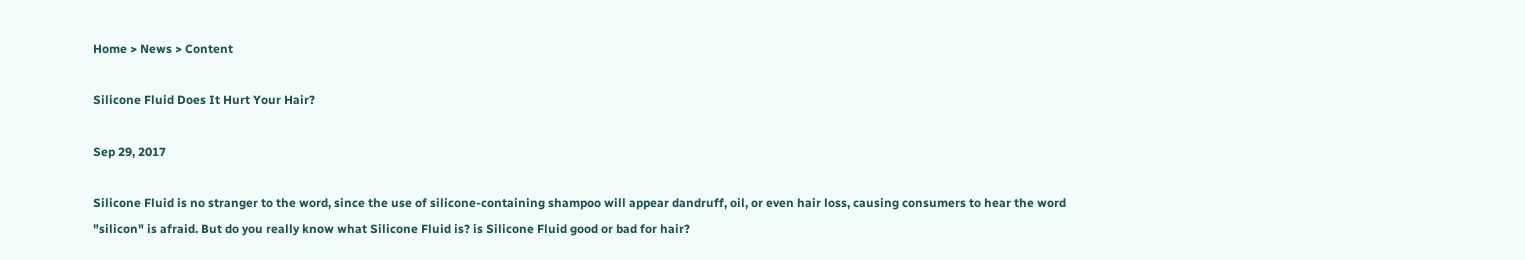Home > News > Content

Silicone Fluid Does It Hurt Your Hair?

Sep 29, 2017

Silicone Fluid is no stranger to the word, since the use of silicone-containing shampoo will appear dandruff, oil, or even hair loss, causing consumers to hear the word "silicon" is afraid. But do you really know what Silicone Fluid is? is Silicone Fluid good or bad for hair?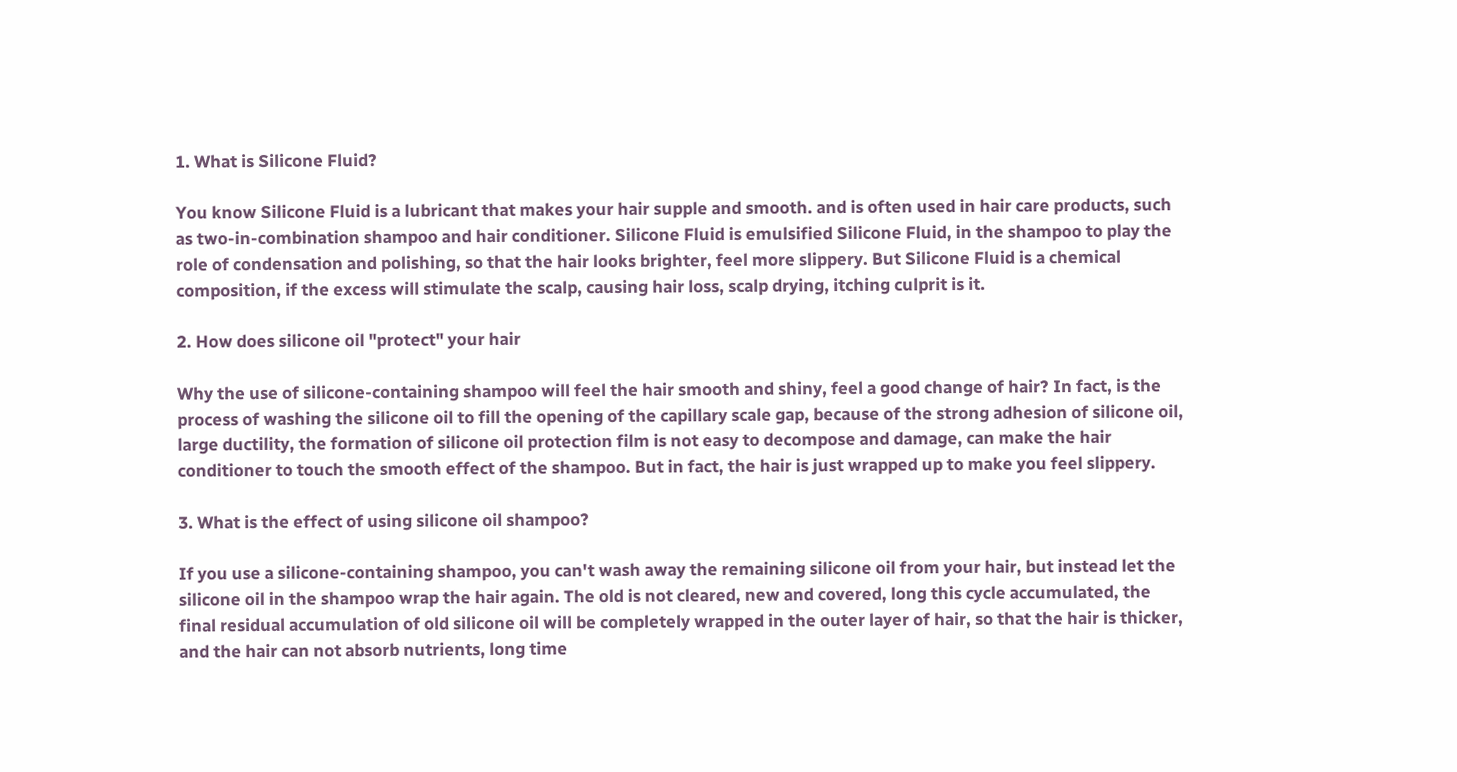1. What is Silicone Fluid?

You know Silicone Fluid is a lubricant that makes your hair supple and smooth. and is often used in hair care products, such as two-in-combination shampoo and hair conditioner. Silicone Fluid is emulsified Silicone Fluid, in the shampoo to play the role of condensation and polishing, so that the hair looks brighter, feel more slippery. But Silicone Fluid is a chemical composition, if the excess will stimulate the scalp, causing hair loss, scalp drying, itching culprit is it.

2. How does silicone oil "protect" your hair

Why the use of silicone-containing shampoo will feel the hair smooth and shiny, feel a good change of hair? In fact, is the process of washing the silicone oil to fill the opening of the capillary scale gap, because of the strong adhesion of silicone oil, large ductility, the formation of silicone oil protection film is not easy to decompose and damage, can make the hair conditioner to touch the smooth effect of the shampoo. But in fact, the hair is just wrapped up to make you feel slippery.

3. What is the effect of using silicone oil shampoo?

If you use a silicone-containing shampoo, you can't wash away the remaining silicone oil from your hair, but instead let the silicone oil in the shampoo wrap the hair again. The old is not cleared, new and covered, long this cycle accumulated, the final residual accumulation of old silicone oil will be completely wrapped in the outer layer of hair, so that the hair is thicker, and the hair can not absorb nutrients, long time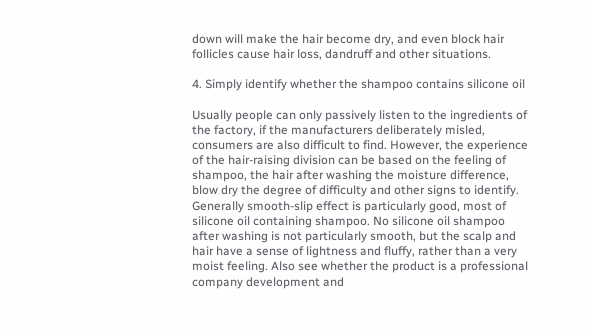down will make the hair become dry, and even block hair follicles cause hair loss, dandruff and other situations.

4. Simply identify whether the shampoo contains silicone oil

Usually people can only passively listen to the ingredients of the factory, if the manufacturers deliberately misled, consumers are also difficult to find. However, the experience of the hair-raising division can be based on the feeling of shampoo, the hair after washing the moisture difference, blow dry the degree of difficulty and other signs to identify. Generally smooth-slip effect is particularly good, most of silicone oil containing shampoo. No silicone oil shampoo after washing is not particularly smooth, but the scalp and hair have a sense of lightness and fluffy, rather than a very moist feeling. Also see whether the product is a professional company development and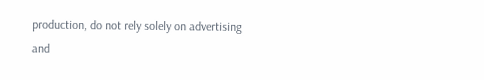production, do not rely solely on advertising and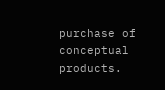purchase of conceptual products.